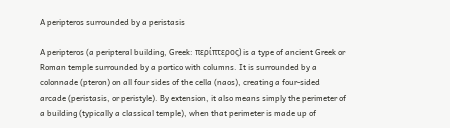A peripteros surrounded by a peristasis

A peripteros (a peripteral building, Greek: περίπτερος) is a type of ancient Greek or Roman temple surrounded by a portico with columns. It is surrounded by a colonnade (pteron) on all four sides of the cella (naos), creating a four-sided arcade (peristasis, or peristyle). By extension, it also means simply the perimeter of a building (typically a classical temple), when that perimeter is made up of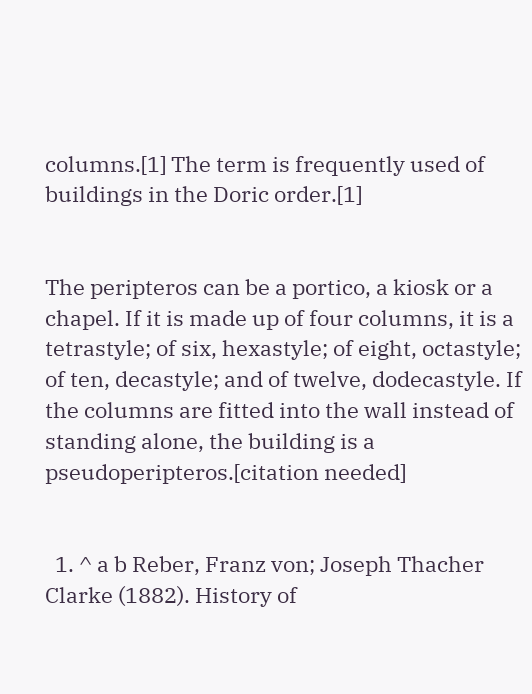columns.[1] The term is frequently used of buildings in the Doric order.[1]


The peripteros can be a portico, a kiosk or a chapel. If it is made up of four columns, it is a tetrastyle; of six, hexastyle; of eight, octastyle; of ten, decastyle; and of twelve, dodecastyle. If the columns are fitted into the wall instead of standing alone, the building is a pseudoperipteros.[citation needed]


  1. ^ a b Reber, Franz von; Joseph Thacher Clarke (1882). History of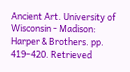Ancient Art. University of Wisconsin - Madison: Harper & Brothers. pp. 419–420. Retrieved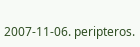2007-11-06. peripteros.